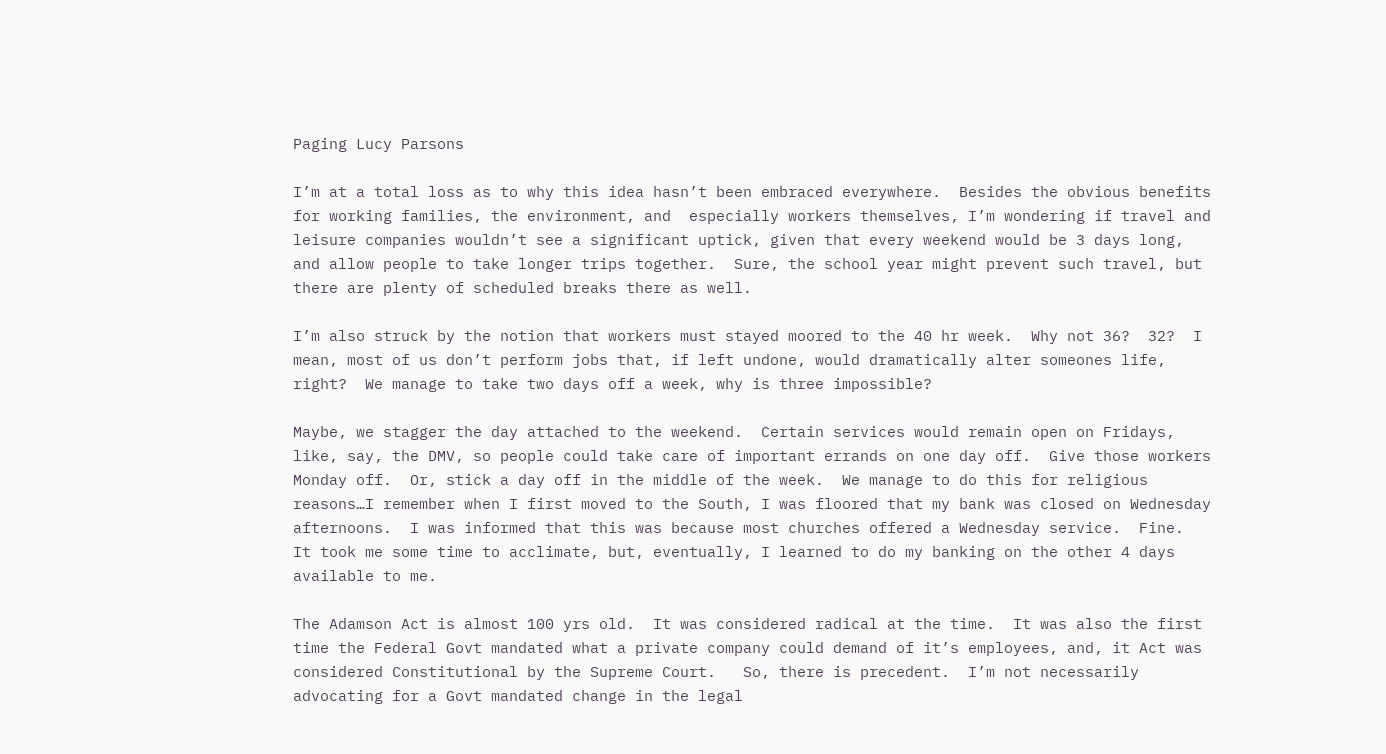Paging Lucy Parsons

I’m at a total loss as to why this idea hasn’t been embraced everywhere.  Besides the obvious benefits for working families, the environment, and  especially workers themselves, I’m wondering if travel and leisure companies wouldn’t see a significant uptick, given that every weekend would be 3 days long, and allow people to take longer trips together.  Sure, the school year might prevent such travel, but there are plenty of scheduled breaks there as well.

I’m also struck by the notion that workers must stayed moored to the 40 hr week.  Why not 36?  32?  I mean, most of us don’t perform jobs that, if left undone, would dramatically alter someones life, right?  We manage to take two days off a week, why is three impossible?

Maybe, we stagger the day attached to the weekend.  Certain services would remain open on Fridays, like, say, the DMV, so people could take care of important errands on one day off.  Give those workers Monday off.  Or, stick a day off in the middle of the week.  We manage to do this for religious reasons…I remember when I first moved to the South, I was floored that my bank was closed on Wednesday afternoons.  I was informed that this was because most churches offered a Wednesday service.  Fine.  It took me some time to acclimate, but, eventually, I learned to do my banking on the other 4 days available to me.

The Adamson Act is almost 100 yrs old.  It was considered radical at the time.  It was also the first time the Federal Govt mandated what a private company could demand of it’s employees, and, it Act was considered Constitutional by the Supreme Court.   So, there is precedent.  I’m not necessarily advocating for a Govt mandated change in the legal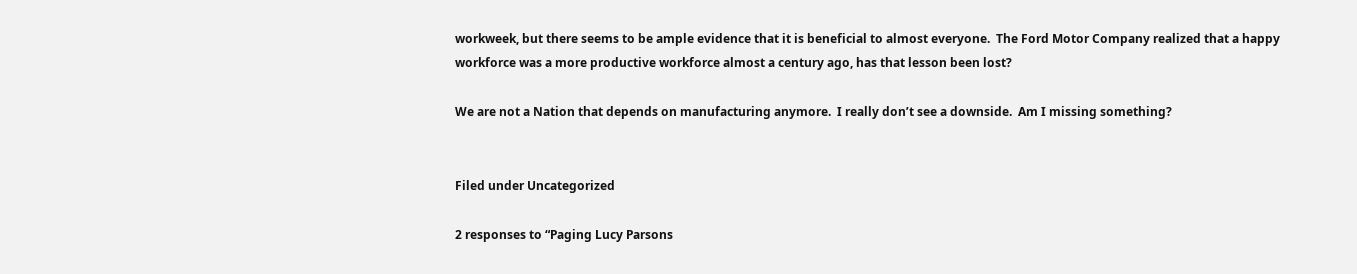workweek, but there seems to be ample evidence that it is beneficial to almost everyone.  The Ford Motor Company realized that a happy workforce was a more productive workforce almost a century ago, has that lesson been lost?

We are not a Nation that depends on manufacturing anymore.  I really don’t see a downside.  Am I missing something?


Filed under Uncategorized

2 responses to “Paging Lucy Parsons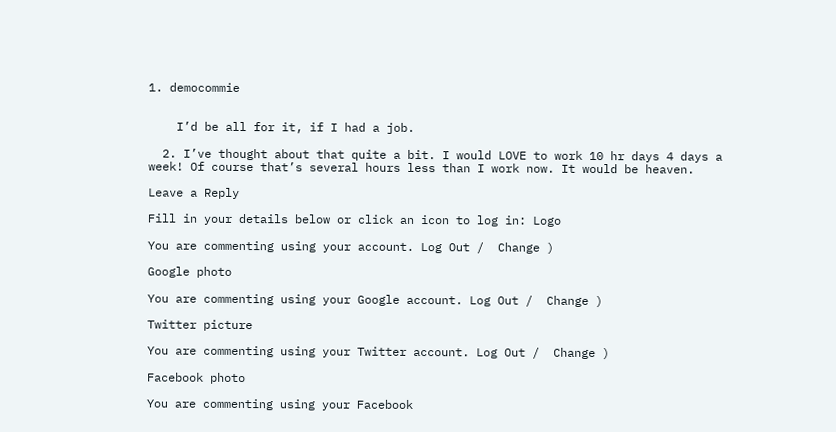1. democommie


    I’d be all for it, if I had a job.

  2. I’ve thought about that quite a bit. I would LOVE to work 10 hr days 4 days a week! Of course that’s several hours less than I work now. It would be heaven.

Leave a Reply

Fill in your details below or click an icon to log in: Logo

You are commenting using your account. Log Out /  Change )

Google photo

You are commenting using your Google account. Log Out /  Change )

Twitter picture

You are commenting using your Twitter account. Log Out /  Change )

Facebook photo

You are commenting using your Facebook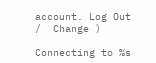account. Log Out /  Change )

Connecting to %s